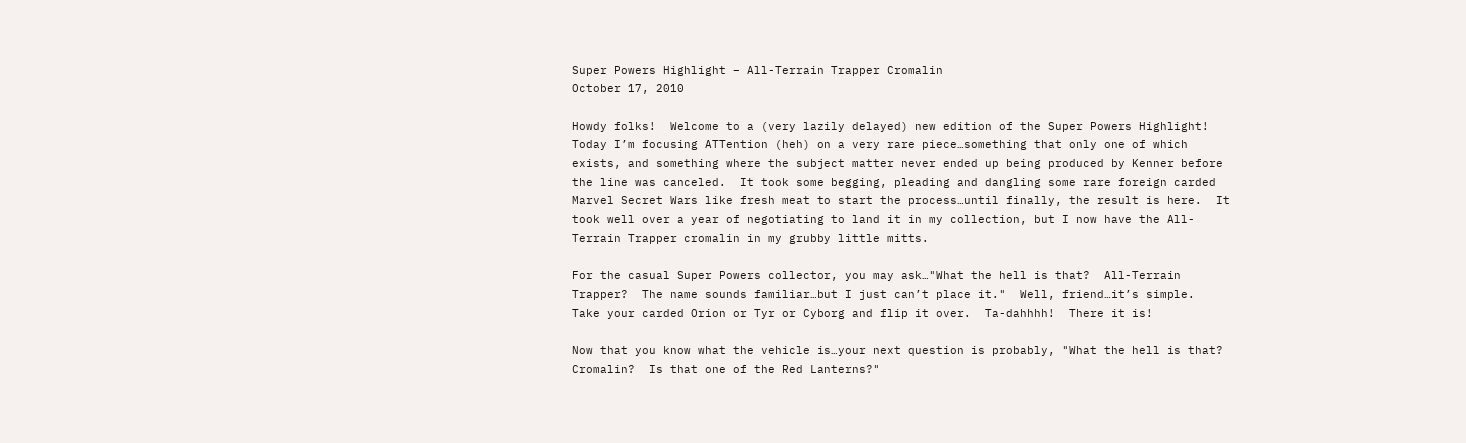Super Powers Highlight – All-Terrain Trapper Cromalin
October 17, 2010

Howdy folks!  Welcome to a (very lazily delayed) new edition of the Super Powers Highlight!  Today I’m focusing ATTention (heh) on a very rare piece…something that only one of which exists, and something where the subject matter never ended up being produced by Kenner before the line was canceled.  It took some begging, pleading and dangling some rare foreign carded Marvel Secret Wars like fresh meat to start the process…until finally, the result is here.  It took well over a year of negotiating to land it in my collection, but I now have the All-Terrain Trapper cromalin in my grubby little mitts.

For the casual Super Powers collector, you may ask…"What the hell is that?  All-Terrain Trapper?  The name sounds familiar…but I just can’t place it."  Well, friend…it’s simple.  Take your carded Orion or Tyr or Cyborg and flip it over.  Ta-dahhhh!  There it is!

Now that you know what the vehicle is…your next question is probably, "What the hell is that?  Cromalin?  Is that one of the Red Lanterns?"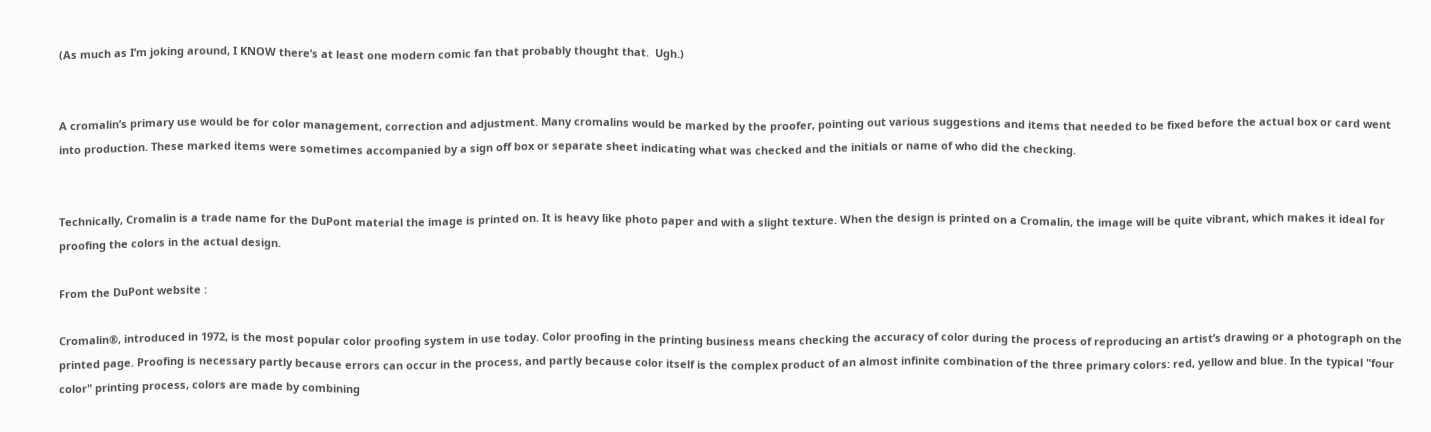(As much as I’m joking around, I KNOW there’s at least one modern comic fan that probably thought that.  Ugh.)


A cromalin’s primary use would be for color management, correction and adjustment. Many cromalins would be marked by the proofer, pointing out various suggestions and items that needed to be fixed before the actual box or card went into production. These marked items were sometimes accompanied by a sign off box or separate sheet indicating what was checked and the initials or name of who did the checking.


Technically, Cromalin is a trade name for the DuPont material the image is printed on. It is heavy like photo paper and with a slight texture. When the design is printed on a Cromalin, the image will be quite vibrant, which makes it ideal for proofing the colors in the actual design.

From the DuPont website :

Cromalin®, introduced in 1972, is the most popular color proofing system in use today. Color proofing in the printing business means checking the accuracy of color during the process of reproducing an artist’s drawing or a photograph on the printed page. Proofing is necessary partly because errors can occur in the process, and partly because color itself is the complex product of an almost infinite combination of the three primary colors: red, yellow and blue. In the typical "four color" printing process, colors are made by combining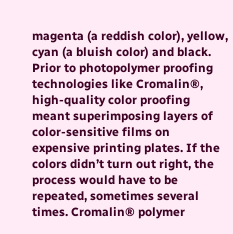magenta (a reddish color), yellow, cyan (a bluish color) and black. Prior to photopolymer proofing technologies like Cromalin®, high-quality color proofing meant superimposing layers of color-sensitive films on expensive printing plates. If the colors didn’t turn out right, the process would have to be repeated, sometimes several times. Cromalin® polymer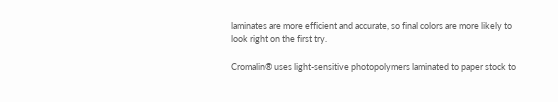laminates are more efficient and accurate, so final colors are more likely to look right on the first try.

Cromalin® uses light-sensitive photopolymers laminated to paper stock to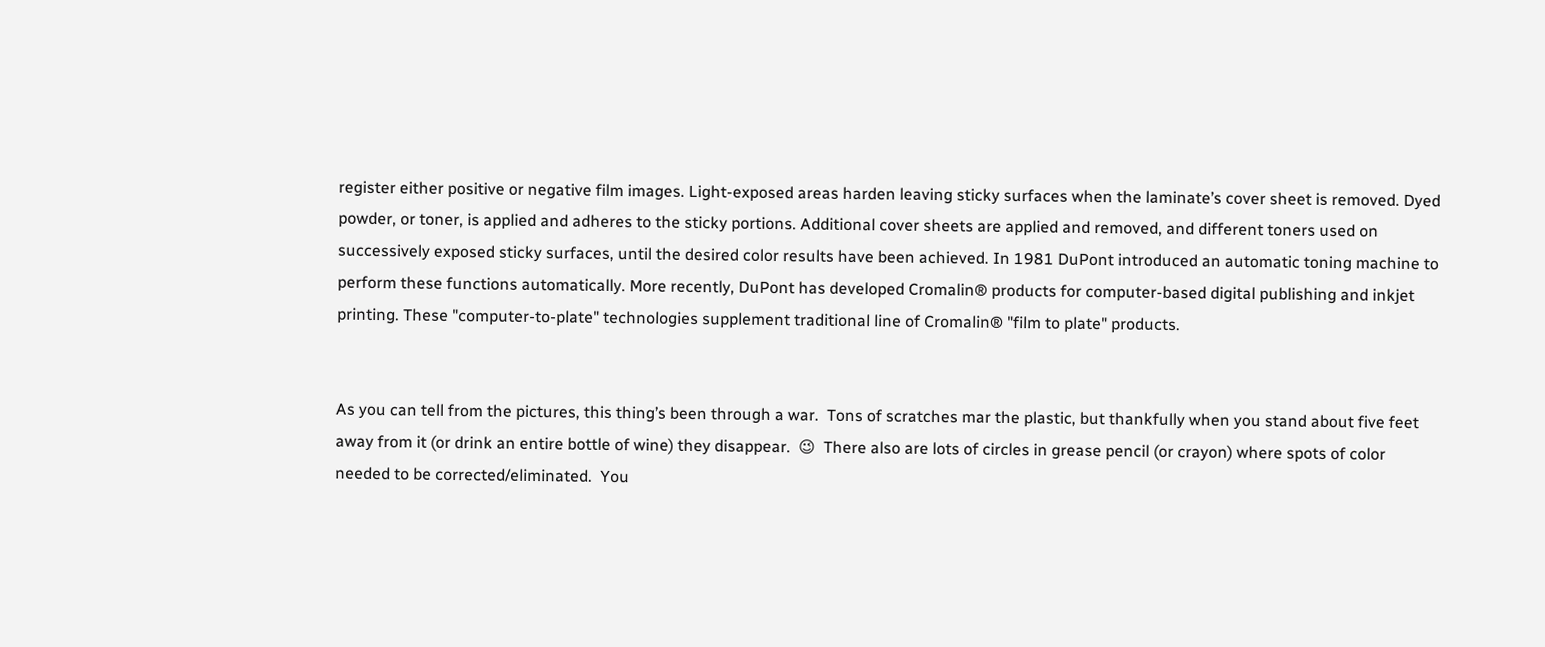register either positive or negative film images. Light-exposed areas harden leaving sticky surfaces when the laminate’s cover sheet is removed. Dyed powder, or toner, is applied and adheres to the sticky portions. Additional cover sheets are applied and removed, and different toners used on successively exposed sticky surfaces, until the desired color results have been achieved. In 1981 DuPont introduced an automatic toning machine to perform these functions automatically. More recently, DuPont has developed Cromalin® products for computer-based digital publishing and inkjet printing. These "computer-to-plate" technologies supplement traditional line of Cromalin® "film to plate" products.


As you can tell from the pictures, this thing’s been through a war.  Tons of scratches mar the plastic, but thankfully when you stand about five feet away from it (or drink an entire bottle of wine) they disappear.  😉  There also are lots of circles in grease pencil (or crayon) where spots of color needed to be corrected/eliminated.  You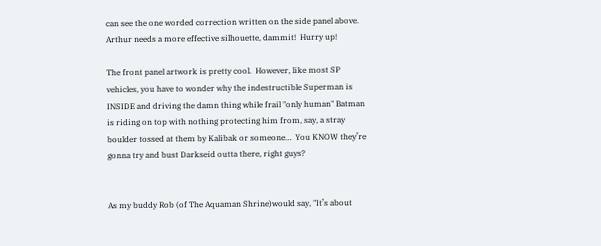can see the one worded correction written on the side panel above.  Arthur needs a more effective silhouette, dammit!  Hurry up!

The front panel artwork is pretty cool.  However, like most SP vehicles, you have to wonder why the indestructible Superman is INSIDE and driving the damn thing while frail "only human" Batman is riding on top with nothing protecting him from, say, a stray boulder tossed at them by Kalibak or someone…  You KNOW they’re gonna try and bust Darkseid outta there, right guys?


As my buddy Rob (of The Aquaman Shrine)would say, "It’s about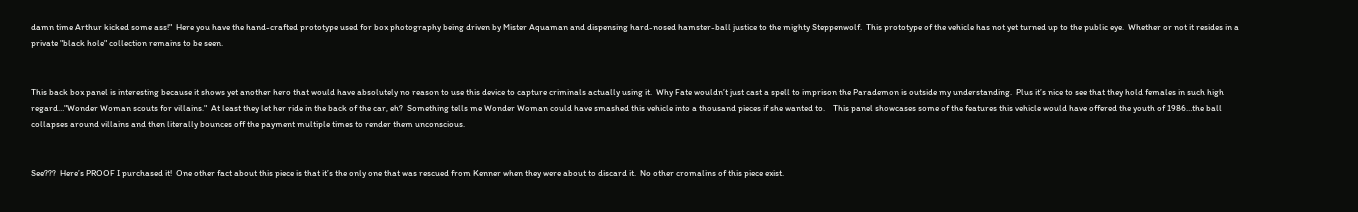damn time Arthur kicked some ass!"  Here you have the hand-crafted prototype used for box photography being driven by Mister Aquaman and dispensing hard-nosed hamster-ball justice to the mighty Steppenwolf.  This prototype of the vehicle has not yet turned up to the public eye.  Whether or not it resides in a private "black hole" collection remains to be seen.


This back box panel is interesting because it shows yet another hero that would have absolutely no reason to use this device to capture criminals actually using it.  Why Fate wouldn’t just cast a spell to imprison the Parademon is outside my understanding.  Plus it’s nice to see that they hold females in such high regard…"Wonder Woman scouts for villains."  At least they let her ride in the back of the car, eh?  Something tells me Wonder Woman could have smashed this vehicle into a thousand pieces if she wanted to.    This panel showcases some of the features this vehicle would have offered the youth of 1986…the ball collapses around villains and then literally bounces off the payment multiple times to render them unconscious.


See???  Here’s PROOF I purchased it!  One other fact about this piece is that it’s the only one that was rescued from Kenner when they were about to discard it.  No other cromalins of this piece exist.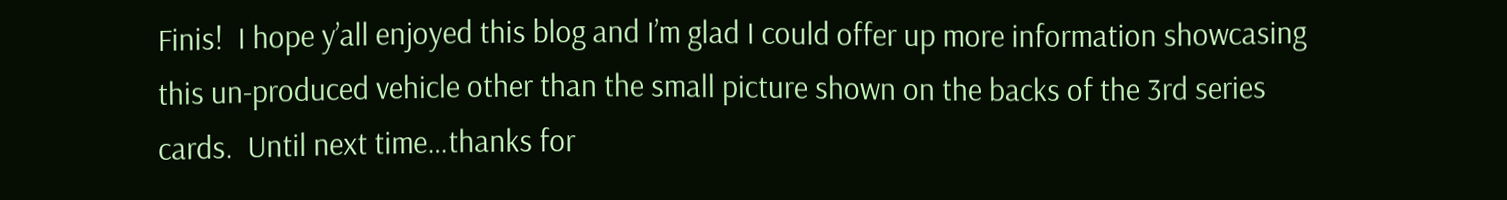Finis!  I hope y’all enjoyed this blog and I’m glad I could offer up more information showcasing this un-produced vehicle other than the small picture shown on the backs of the 3rd series cards.  Until next time…thanks for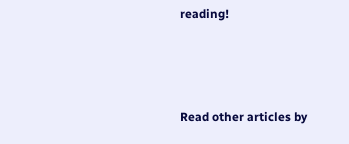reading!



Read other articles by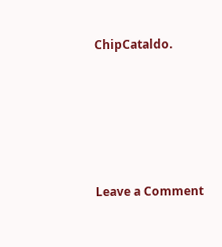ChipCataldo.





Leave a Comment